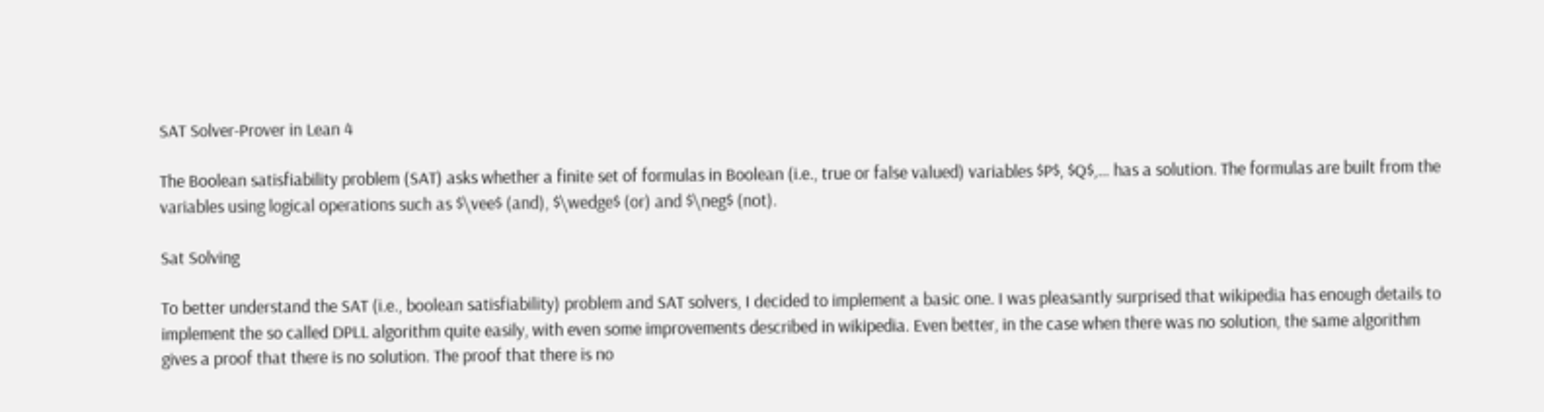SAT Solver-Prover in Lean 4

The Boolean satisfiability problem (SAT) asks whether a finite set of formulas in Boolean (i.e., true or false valued) variables $P$, $Q$,… has a solution. The formulas are built from the variables using logical operations such as $\vee$ (and), $\wedge$ (or) and $\neg$ (not).

Sat Solving

To better understand the SAT (i.e., boolean satisfiability) problem and SAT solvers, I decided to implement a basic one. I was pleasantly surprised that wikipedia has enough details to implement the so called DPLL algorithm quite easily, with even some improvements described in wikipedia. Even better, in the case when there was no solution, the same algorithm gives a proof that there is no solution. The proof that there is no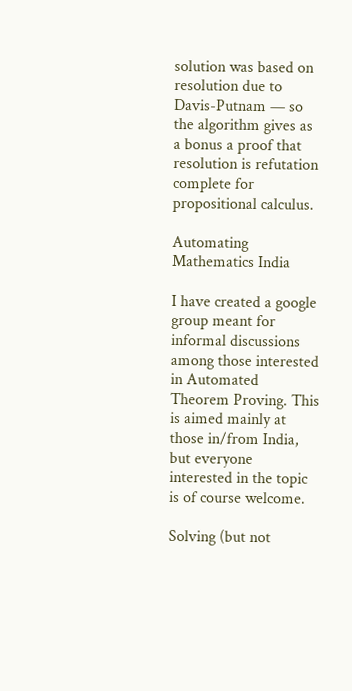solution was based on resolution due to Davis-Putnam — so the algorithm gives as a bonus a proof that resolution is refutation complete for propositional calculus.

Automating Mathematics India

I have created a google group meant for informal discussions among those interested in Automated Theorem Proving. This is aimed mainly at those in/from India, but everyone interested in the topic is of course welcome.

Solving (but not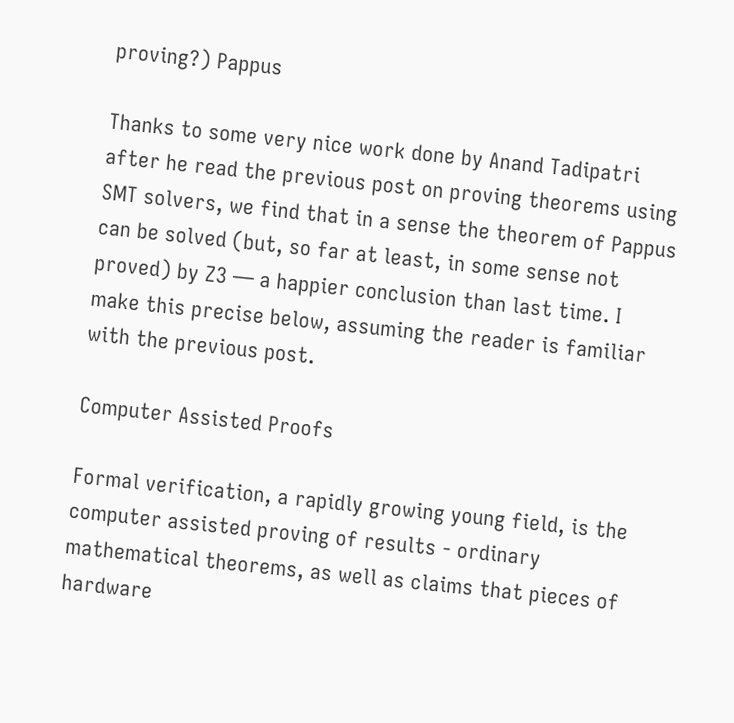proving?) Pappus

Thanks to some very nice work done by Anand Tadipatri after he read the previous post on proving theorems using SMT solvers, we find that in a sense the theorem of Pappus can be solved (but, so far at least, in some sense not proved) by Z3 — a happier conclusion than last time. I make this precise below, assuming the reader is familiar with the previous post.

Computer Assisted Proofs

Formal verification, a rapidly growing young field, is the computer assisted proving of results - ordinary mathematical theorems, as well as claims that pieces of hardware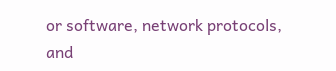or software, network protocols, and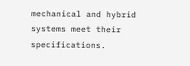mechanical and hybrid systems meet their specifications.